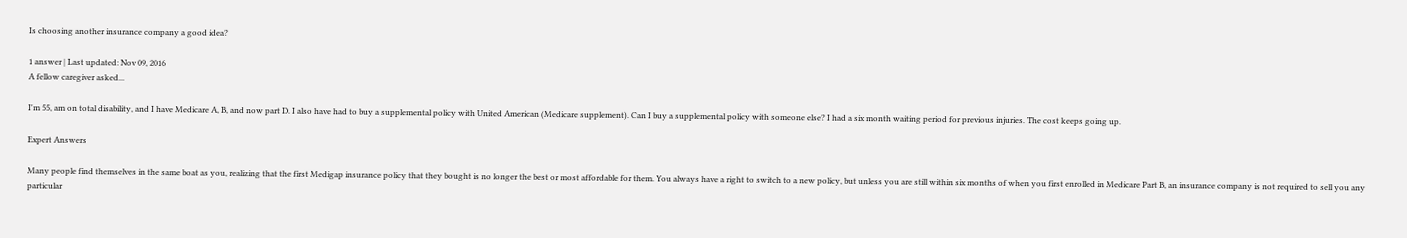Is choosing another insurance company a good idea?

1 answer | Last updated: Nov 09, 2016
A fellow caregiver asked...

I'm 55, am on total disability, and I have Medicare A, B, and now part D. I also have had to buy a supplemental policy with United American (Medicare supplement). Can I buy a supplemental policy with someone else? I had a six month waiting period for previous injuries. The cost keeps going up.

Expert Answers

Many people find themselves in the same boat as you, realizing that the first Medigap insurance policy that they bought is no longer the best or most affordable for them. You always have a right to switch to a new policy, but unless you are still within six months of when you first enrolled in Medicare Part B, an insurance company is not required to sell you any particular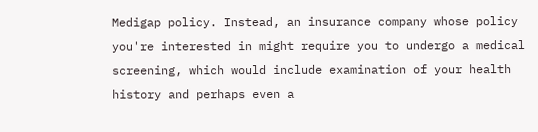Medigap policy. Instead, an insurance company whose policy you're interested in might require you to undergo a medical screening, which would include examination of your health history and perhaps even a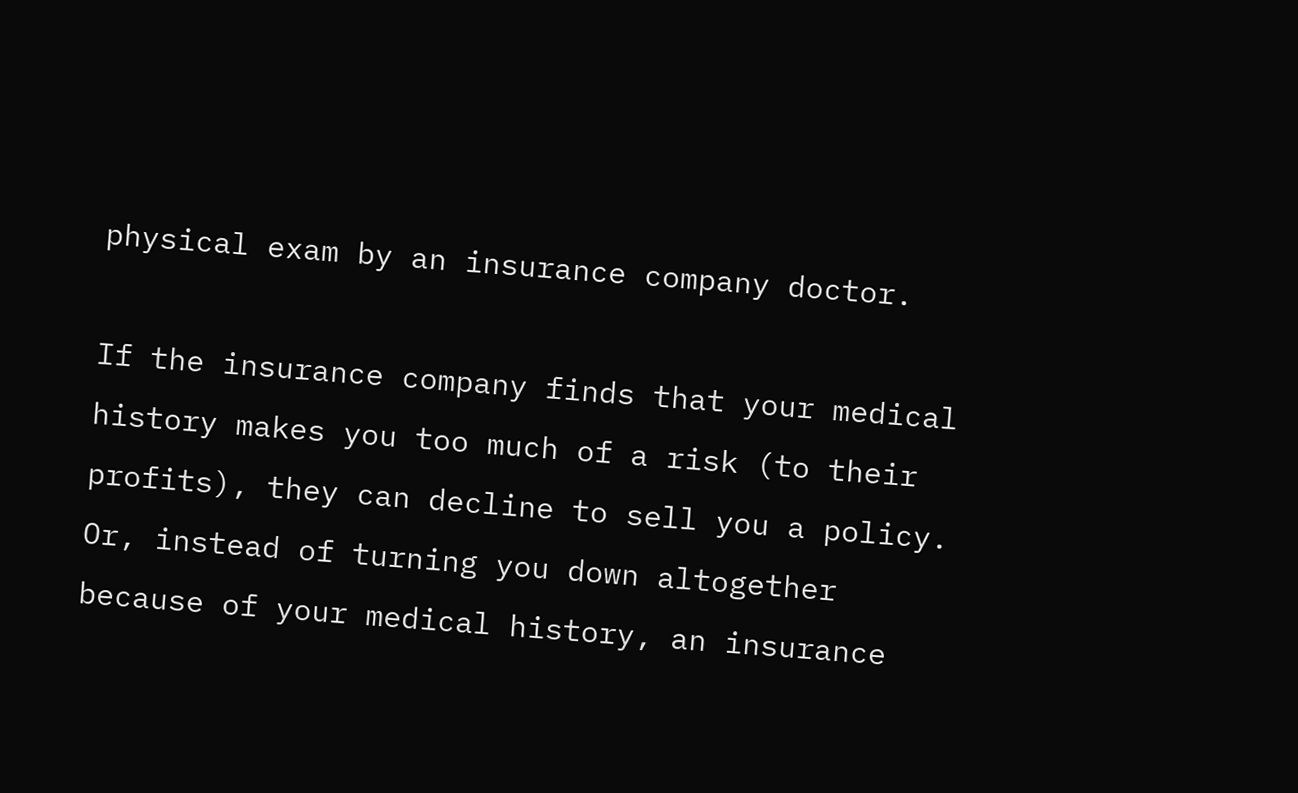physical exam by an insurance company doctor.

If the insurance company finds that your medical history makes you too much of a risk (to their profits), they can decline to sell you a policy. Or, instead of turning you down altogether because of your medical history, an insurance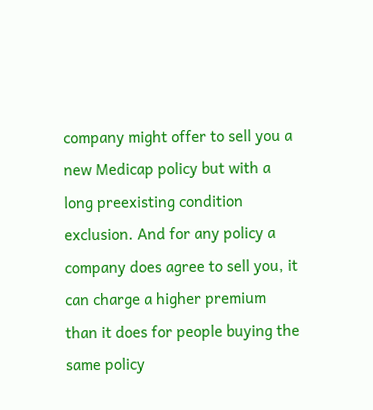company might offer to sell you a new Medicap policy but with a long preexisting condition exclusion. And for any policy a company does agree to sell you, it can charge a higher premium than it does for people buying the same policy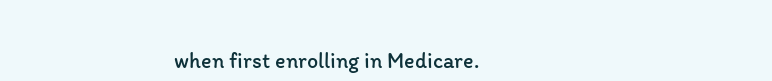when first enrolling in Medicare.